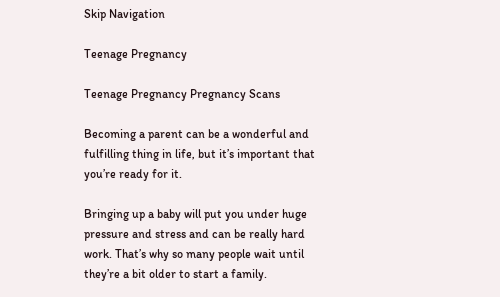Skip Navigation

Teenage Pregnancy

Teenage Pregnancy Pregnancy Scans

Becoming a parent can be a wonderful and fulfilling thing in life, but it’s important that you’re ready for it.

Bringing up a baby will put you under huge pressure and stress and can be really hard work. That’s why so many people wait until they’re a bit older to start a family.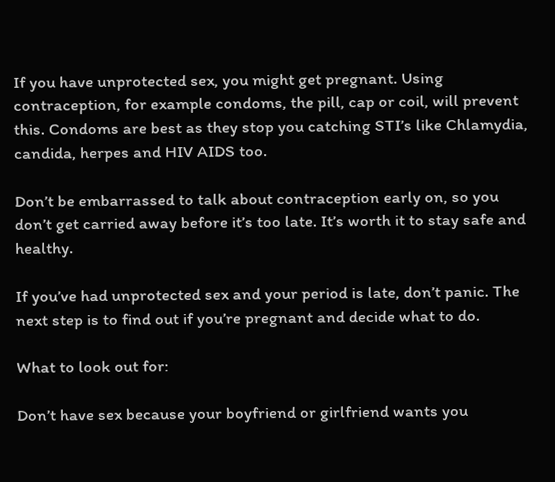If you have unprotected sex, you might get pregnant. Using contraception, for example condoms, the pill, cap or coil, will prevent this. Condoms are best as they stop you catching STI’s like Chlamydia, candida, herpes and HIV AIDS too.

Don’t be embarrassed to talk about contraception early on, so you don’t get carried away before it’s too late. It’s worth it to stay safe and healthy.

If you’ve had unprotected sex and your period is late, don’t panic. The next step is to find out if you’re pregnant and decide what to do.

What to look out for:

Don’t have sex because your boyfriend or girlfriend wants you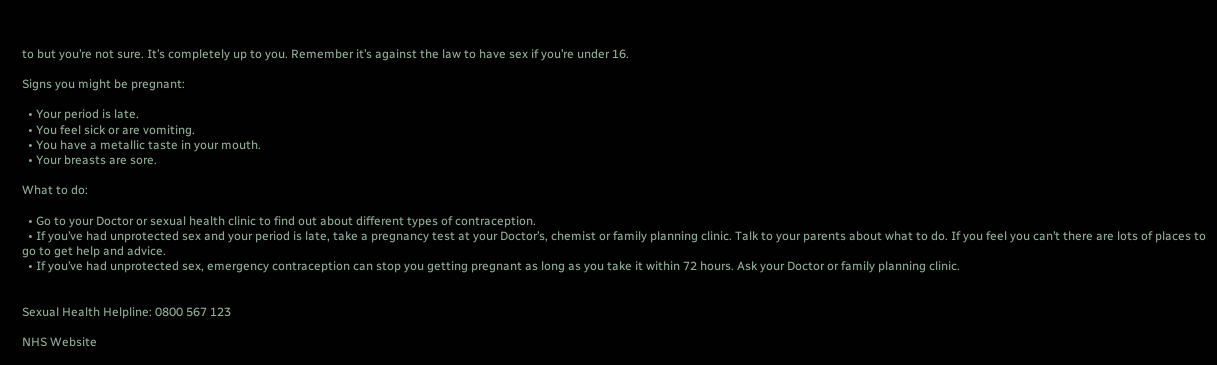to but you’re not sure. It’s completely up to you. Remember it’s against the law to have sex if you’re under 16.

Signs you might be pregnant:

  • Your period is late.
  • You feel sick or are vomiting.
  • You have a metallic taste in your mouth.
  • Your breasts are sore.

What to do:

  • Go to your Doctor or sexual health clinic to find out about different types of contraception.
  • If you’ve had unprotected sex and your period is late, take a pregnancy test at your Doctor’s, chemist or family planning clinic. Talk to your parents about what to do. If you feel you can’t there are lots of places to go to get help and advice.
  • If you’ve had unprotected sex, emergency contraception can stop you getting pregnant as long as you take it within 72 hours. Ask your Doctor or family planning clinic.


Sexual Health Helpline: 0800 567 123

NHS Website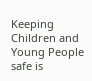Keeping Children and Young People safe is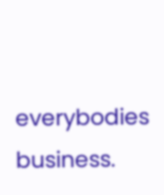everybodies business.